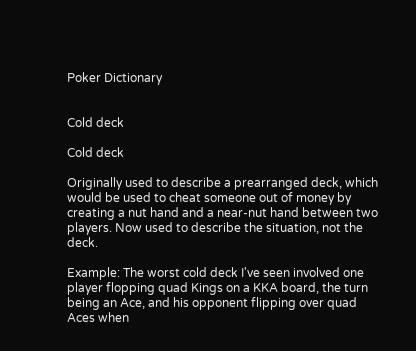Poker Dictionary


Cold deck

Cold deck

Originally used to describe a prearranged deck, which would be used to cheat someone out of money by creating a nut hand and a near-nut hand between two players. Now used to describe the situation, not the deck.

Example: The worst cold deck I've seen involved one player flopping quad Kings on a KKA board, the turn being an Ace, and his opponent flipping over quad Aces when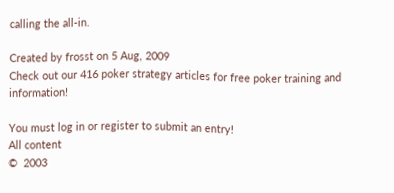calling the all-in.

Created by frosst on 5 Aug, 2009
Check out our 416 poker strategy articles for free poker training and information!

You must log in or register to submit an entry!
All content
©  2003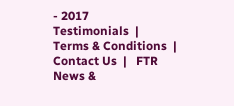- 2017
Testimonials  |   Terms & Conditions  |   Contact Us  |   FTR News &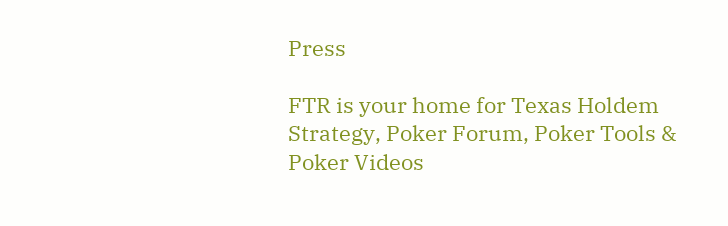Press

FTR is your home for Texas Holdem Strategy, Poker Forum, Poker Tools & Poker Videos